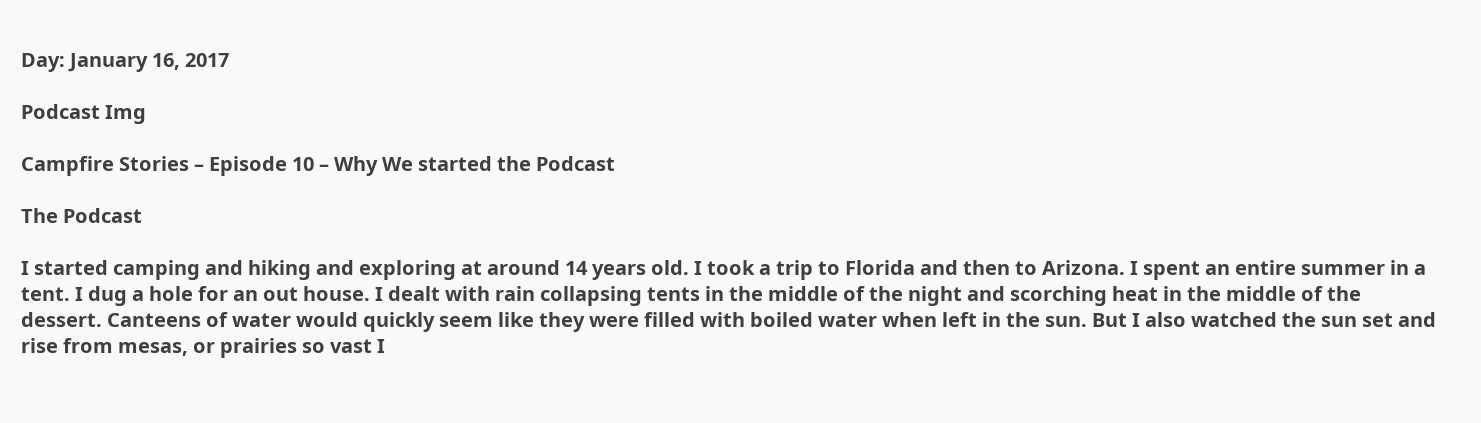Day: January 16, 2017

Podcast Img

Campfire Stories – Episode 10 – Why We started the Podcast

The Podcast

I started camping and hiking and exploring at around 14 years old. I took a trip to Florida and then to Arizona. I spent an entire summer in a tent. I dug a hole for an out house. I dealt with rain collapsing tents in the middle of the night and scorching heat in the middle of the dessert. Canteens of water would quickly seem like they were filled with boiled water when left in the sun. But I also watched the sun set and rise from mesas, or prairies so vast I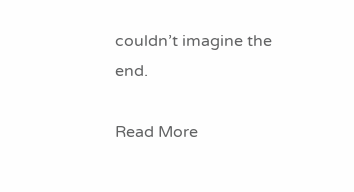couldn’t imagine the end.

Read More